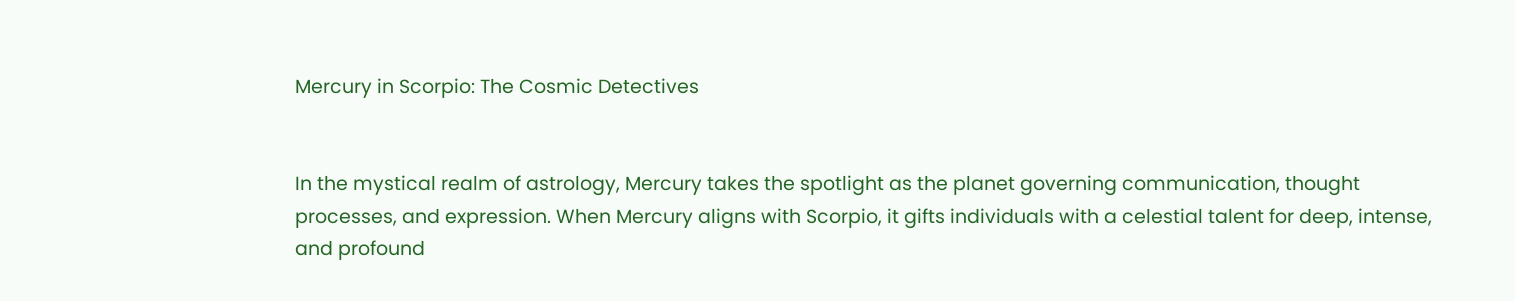Mercury in Scorpio: The Cosmic Detectives


In the mystical realm of astrology, Mercury takes the spotlight as the planet governing communication, thought processes, and expression. When Mercury aligns with Scorpio, it gifts individuals with a celestial talent for deep, intense, and profound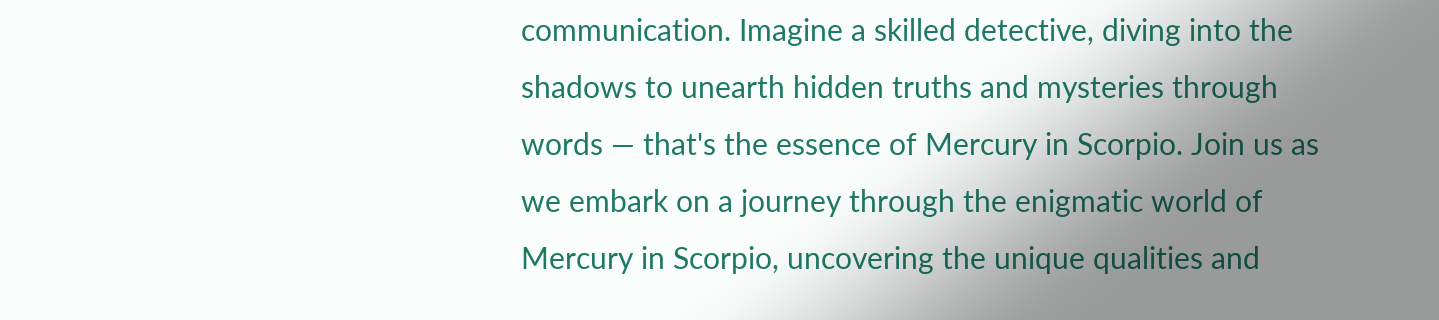communication. Imagine a skilled detective, diving into the shadows to unearth hidden truths and mysteries through words — that's the essence of Mercury in Scorpio. Join us as we embark on a journey through the enigmatic world of Mercury in Scorpio, uncovering the unique qualities and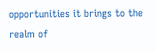opportunities it brings to the realm of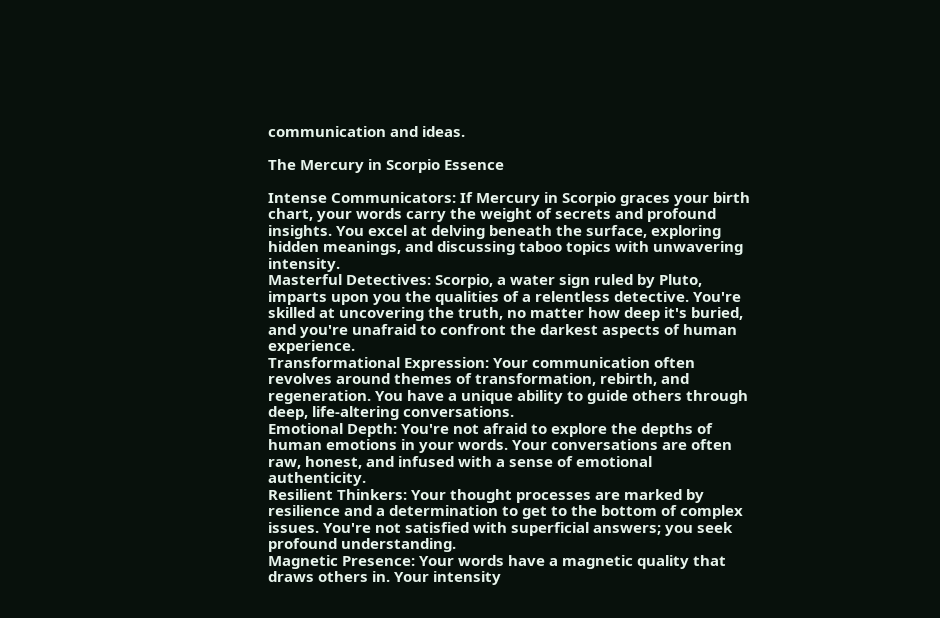communication and ideas.

The Mercury in Scorpio Essence

Intense Communicators: If Mercury in Scorpio graces your birth chart, your words carry the weight of secrets and profound insights. You excel at delving beneath the surface, exploring hidden meanings, and discussing taboo topics with unwavering intensity.
Masterful Detectives: Scorpio, a water sign ruled by Pluto, imparts upon you the qualities of a relentless detective. You're skilled at uncovering the truth, no matter how deep it's buried, and you're unafraid to confront the darkest aspects of human experience.
Transformational Expression: Your communication often revolves around themes of transformation, rebirth, and regeneration. You have a unique ability to guide others through deep, life-altering conversations.
Emotional Depth: You're not afraid to explore the depths of human emotions in your words. Your conversations are often raw, honest, and infused with a sense of emotional authenticity.
Resilient Thinkers: Your thought processes are marked by resilience and a determination to get to the bottom of complex issues. You're not satisfied with superficial answers; you seek profound understanding.
Magnetic Presence: Your words have a magnetic quality that draws others in. Your intensity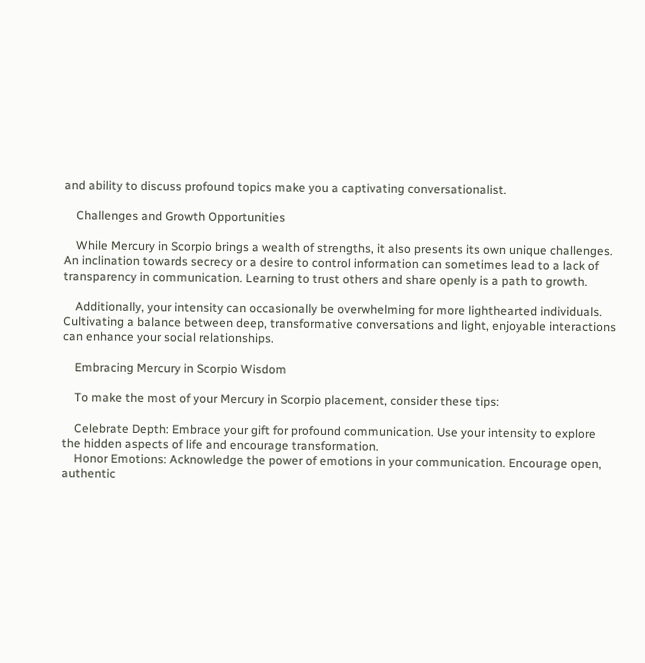and ability to discuss profound topics make you a captivating conversationalist.

    Challenges and Growth Opportunities

    While Mercury in Scorpio brings a wealth of strengths, it also presents its own unique challenges. An inclination towards secrecy or a desire to control information can sometimes lead to a lack of transparency in communication. Learning to trust others and share openly is a path to growth.

    Additionally, your intensity can occasionally be overwhelming for more lighthearted individuals. Cultivating a balance between deep, transformative conversations and light, enjoyable interactions can enhance your social relationships.

    Embracing Mercury in Scorpio Wisdom

    To make the most of your Mercury in Scorpio placement, consider these tips:

    Celebrate Depth: Embrace your gift for profound communication. Use your intensity to explore the hidden aspects of life and encourage transformation.
    Honor Emotions: Acknowledge the power of emotions in your communication. Encourage open, authentic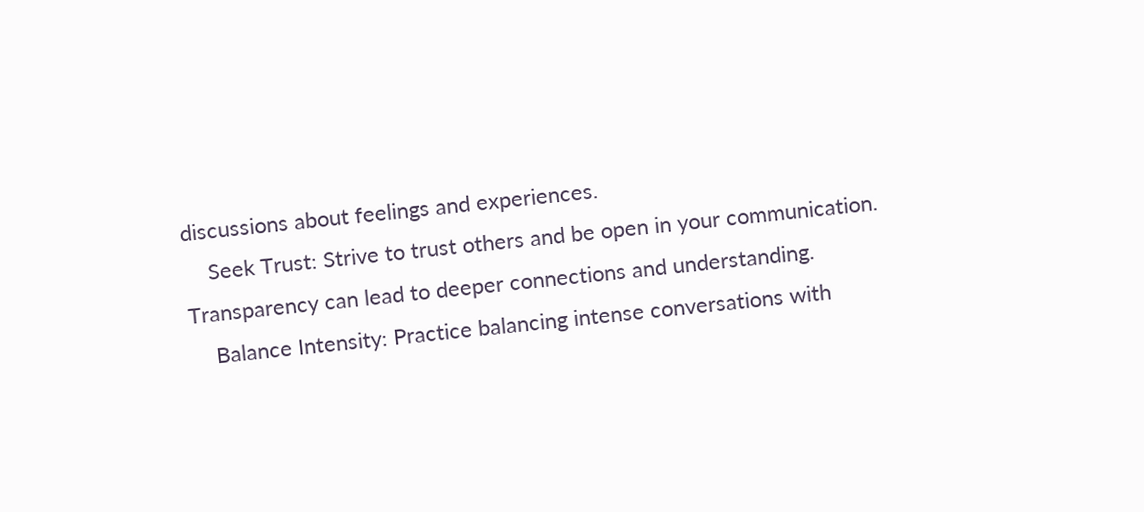discussions about feelings and experiences.
    Seek Trust: Strive to trust others and be open in your communication. Transparency can lead to deeper connections and understanding.
    Balance Intensity: Practice balancing intense conversations with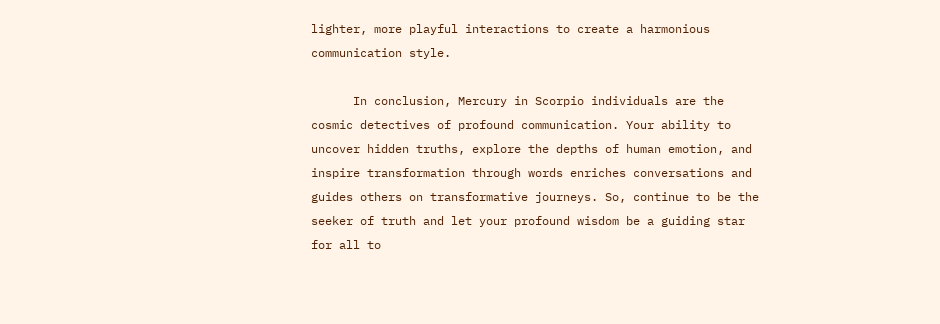lighter, more playful interactions to create a harmonious communication style.

      In conclusion, Mercury in Scorpio individuals are the cosmic detectives of profound communication. Your ability to uncover hidden truths, explore the depths of human emotion, and inspire transformation through words enriches conversations and guides others on transformative journeys. So, continue to be the seeker of truth and let your profound wisdom be a guiding star for all to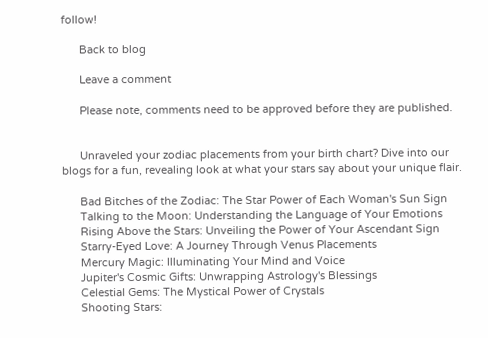follow!

      Back to blog

      Leave a comment

      Please note, comments need to be approved before they are published.


      Unraveled your zodiac placements from your birth chart? Dive into our blogs for a fun, revealing look at what your stars say about your unique flair.

      Bad Bitches of the Zodiac: The Star Power of Each Woman's Sun Sign
      Talking to the Moon: Understanding the Language of Your Emotions
      Rising Above the Stars: Unveiling the Power of Your Ascendant Sign
      Starry-Eyed Love: A Journey Through Venus Placements
      Mercury Magic: Illuminating Your Mind and Voice
      Jupiter's Cosmic Gifts: Unwrapping Astrology's Blessings
      Celestial Gems: The Mystical Power of Crystals
      Shooting Stars: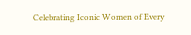Celebrating Iconic Women of Every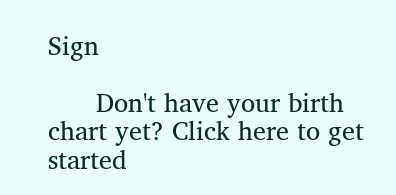Sign

      Don't have your birth chart yet? Click here to get started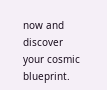now and discover your cosmic blueprint.